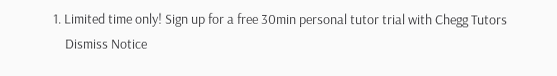1. Limited time only! Sign up for a free 30min personal tutor trial with Chegg Tutors
    Dismiss Notice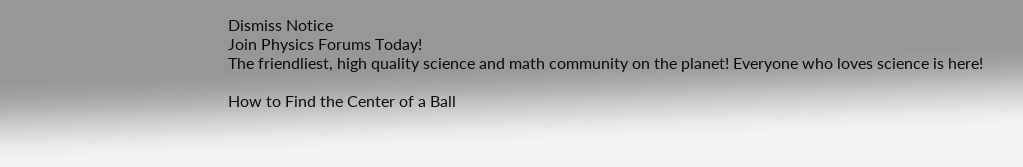Dismiss Notice
Join Physics Forums Today!
The friendliest, high quality science and math community on the planet! Everyone who loves science is here!

How to Find the Center of a Ball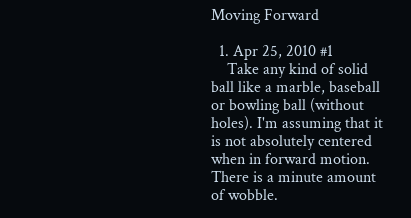Moving Forward

  1. Apr 25, 2010 #1
    Take any kind of solid ball like a marble, baseball or bowling ball (without holes). I'm assuming that it is not absolutely centered when in forward motion. There is a minute amount of wobble.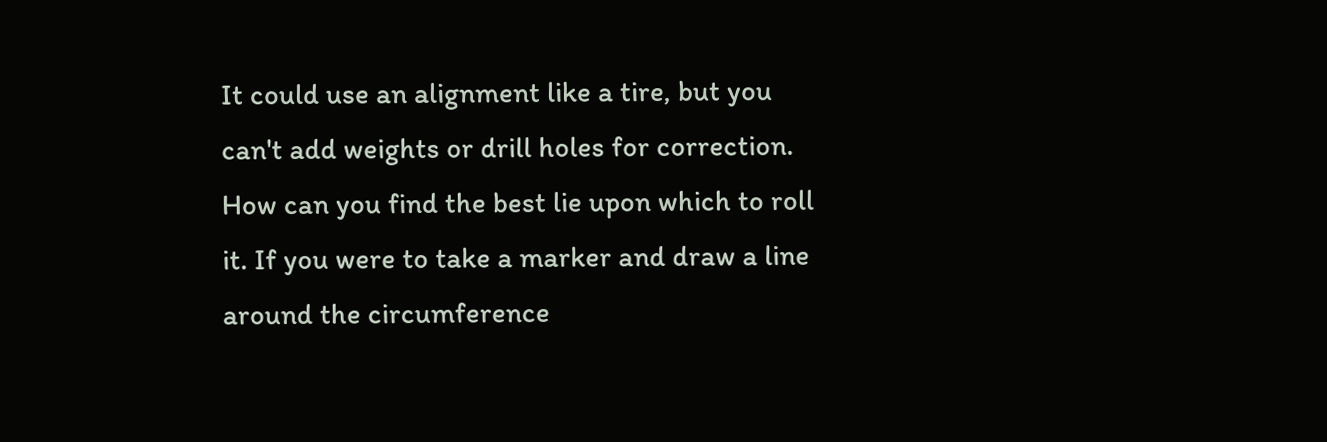It could use an alignment like a tire, but you can't add weights or drill holes for correction. How can you find the best lie upon which to roll it. If you were to take a marker and draw a line around the circumference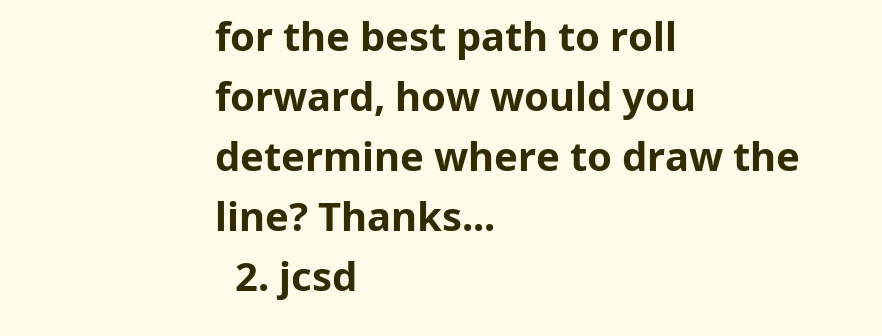for the best path to roll forward, how would you determine where to draw the line? Thanks...
  2. jcsd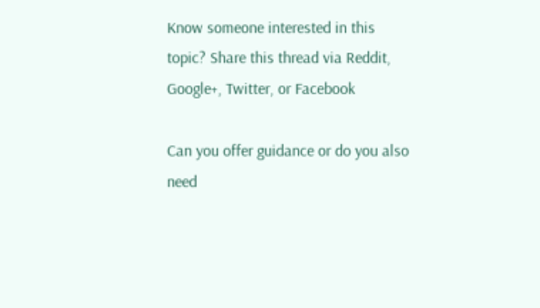Know someone interested in this topic? Share this thread via Reddit, Google+, Twitter, or Facebook

Can you offer guidance or do you also need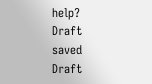help?
Draft saved Draft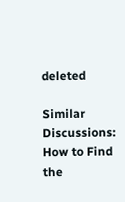deleted

Similar Discussions: How to Find the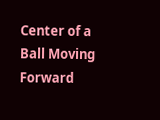Center of a Ball Moving Forward